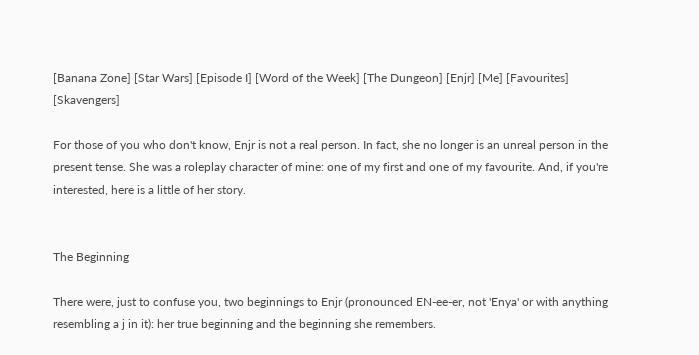[Banana Zone] [Star Wars] [Episode I] [Word of the Week] [The Dungeon] [Enjr] [Me] [Favourites] [Skavengers]

For those of you who don't know, Enjr is not a real person. In fact, she no longer is an unreal person in the present tense. She was a roleplay character of mine: one of my first and one of my favourite. And, if you're interested, here is a little of her story.


The Beginning

There were, just to confuse you, two beginnings to Enjr (pronounced EN-ee-er, not 'Enya' or with anything resembling a j in it): her true beginning and the beginning she remembers.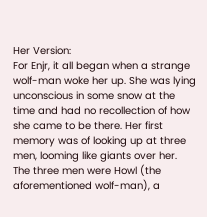Her Version:
For Enjr, it all began when a strange wolf-man woke her up. She was lying unconscious in some snow at the time and had no recollection of how she came to be there. Her first memory was of looking up at three men, looming like giants over her.
The three men were Howl (the aforementioned wolf-man), a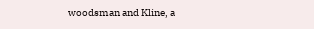woodsman and Kline, a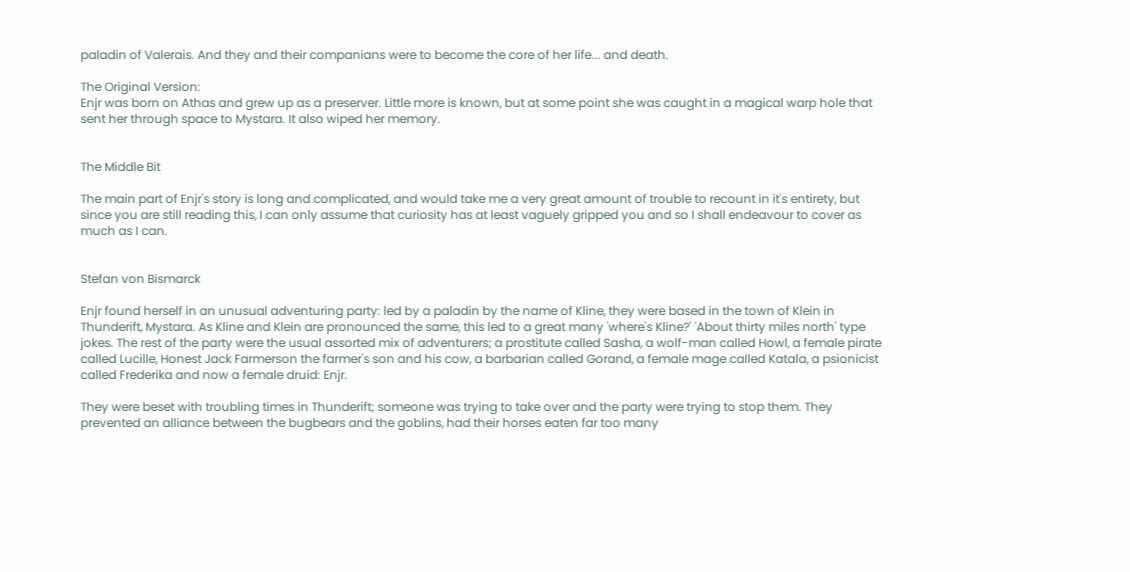paladin of Valerais. And they and their companians were to become the core of her life... and death.

The Original Version:
Enjr was born on Athas and grew up as a preserver. Little more is known, but at some point she was caught in a magical warp hole that sent her through space to Mystara. It also wiped her memory.


The Middle Bit

The main part of Enjr's story is long and complicated, and would take me a very great amount of trouble to recount in it's entirety, but since you are still reading this, I can only assume that curiosity has at least vaguely gripped you and so I shall endeavour to cover as much as I can.


Stefan von Bismarck

Enjr found herself in an unusual adventuring party: led by a paladin by the name of Kline, they were based in the town of Klein in Thunderift, Mystara. As Kline and Klein are pronounced the same, this led to a great many 'where's Kline?' 'About thirty miles north' type jokes. The rest of the party were the usual assorted mix of adventurers; a prostitute called Sasha, a wolf-man called Howl, a female pirate called Lucille, Honest Jack Farmerson the farmer's son and his cow, a barbarian called Gorand, a female mage called Katala, a psionicist called Frederika and now a female druid: Enjr.

They were beset with troubling times in Thunderift; someone was trying to take over and the party were trying to stop them. They prevented an alliance between the bugbears and the goblins, had their horses eaten far too many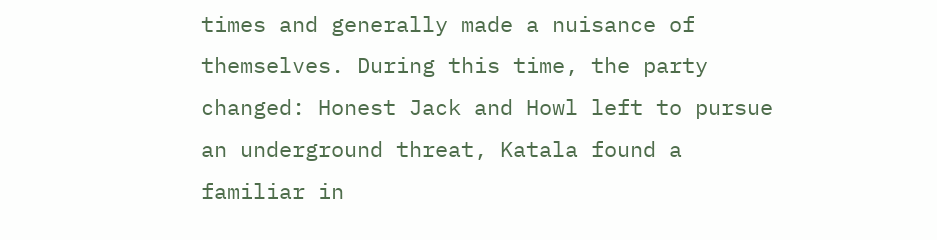times and generally made a nuisance of themselves. During this time, the party changed: Honest Jack and Howl left to pursue an underground threat, Katala found a familiar in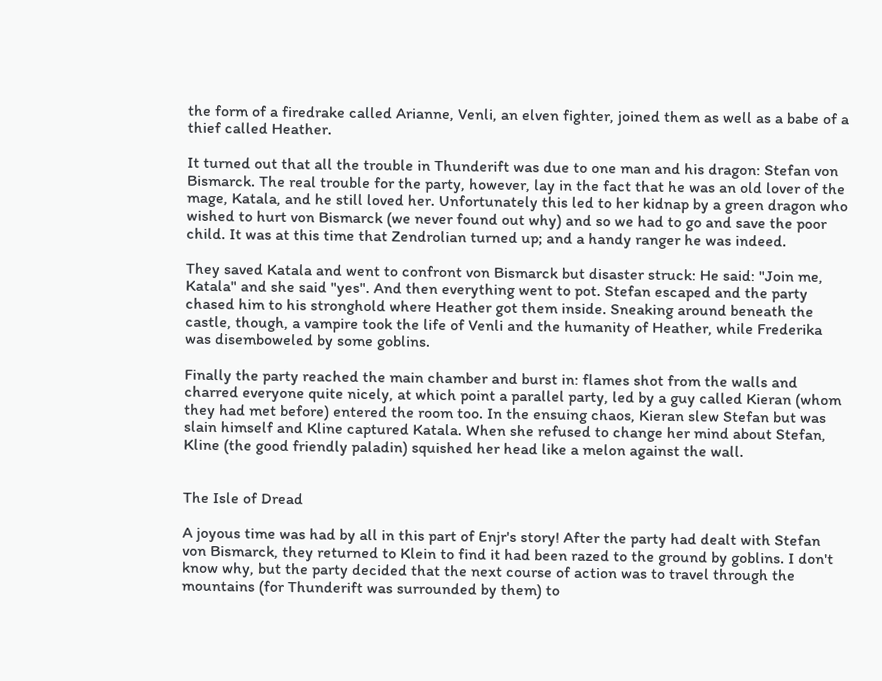the form of a firedrake called Arianne, Venli, an elven fighter, joined them as well as a babe of a thief called Heather.

It turned out that all the trouble in Thunderift was due to one man and his dragon: Stefan von Bismarck. The real trouble for the party, however, lay in the fact that he was an old lover of the mage, Katala, and he still loved her. Unfortunately this led to her kidnap by a green dragon who wished to hurt von Bismarck (we never found out why) and so we had to go and save the poor child. It was at this time that Zendrolian turned up; and a handy ranger he was indeed.

They saved Katala and went to confront von Bismarck but disaster struck: He said: "Join me, Katala" and she said "yes". And then everything went to pot. Stefan escaped and the party chased him to his stronghold where Heather got them inside. Sneaking around beneath the castle, though, a vampire took the life of Venli and the humanity of Heather, while Frederika was disemboweled by some goblins.

Finally the party reached the main chamber and burst in: flames shot from the walls and charred everyone quite nicely, at which point a parallel party, led by a guy called Kieran (whom they had met before) entered the room too. In the ensuing chaos, Kieran slew Stefan but was slain himself and Kline captured Katala. When she refused to change her mind about Stefan, Kline (the good friendly paladin) squished her head like a melon against the wall.


The Isle of Dread

A joyous time was had by all in this part of Enjr's story! After the party had dealt with Stefan von Bismarck, they returned to Klein to find it had been razed to the ground by goblins. I don't know why, but the party decided that the next course of action was to travel through the mountains (for Thunderift was surrounded by them) to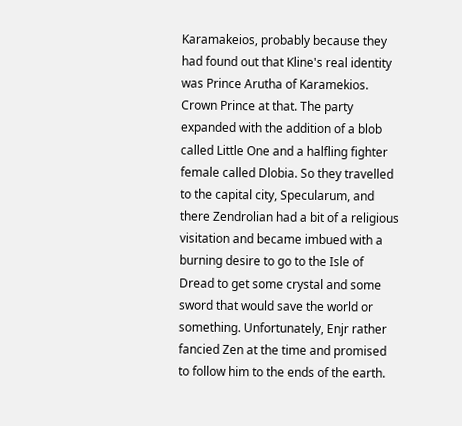Karamakeios, probably because they had found out that Kline's real identity was Prince Arutha of Karamekios. Crown Prince at that. The party expanded with the addition of a blob called Little One and a halfling fighter female called Dlobia. So they travelled to the capital city, Specularum, and there Zendrolian had a bit of a religious visitation and became imbued with a burning desire to go to the Isle of Dread to get some crystal and some sword that would save the world or something. Unfortunately, Enjr rather fancied Zen at the time and promised to follow him to the ends of the earth.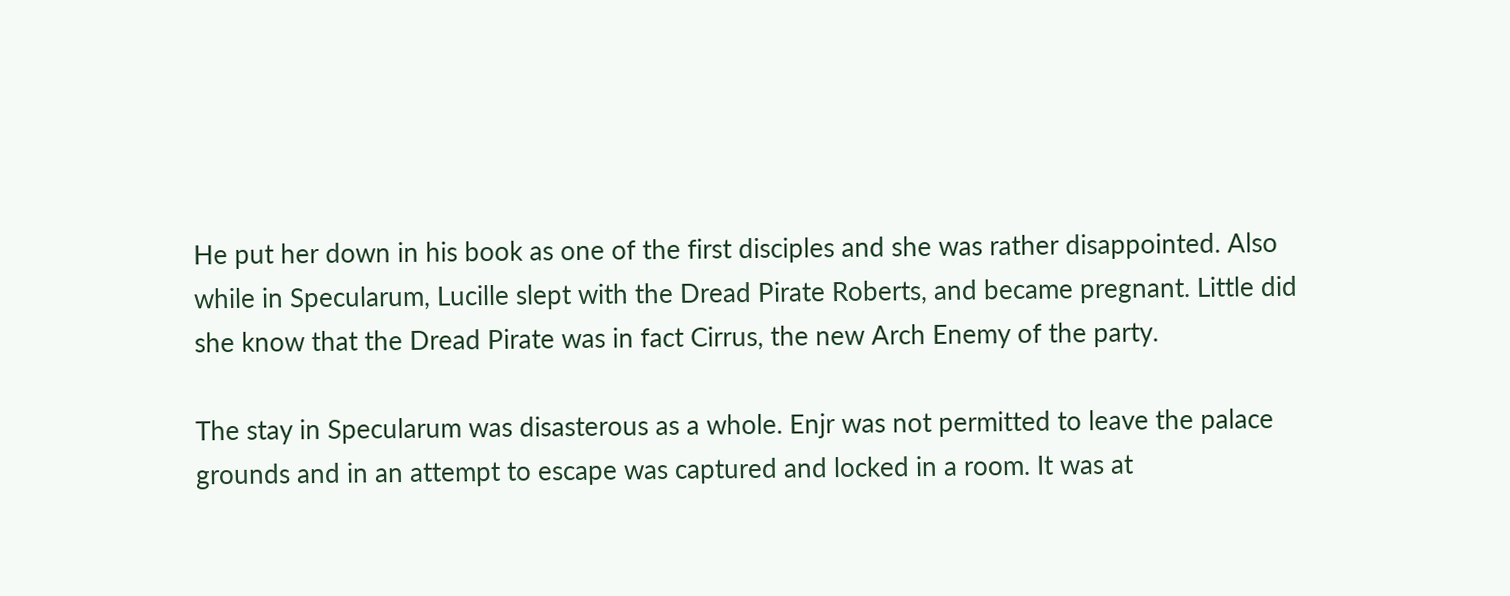He put her down in his book as one of the first disciples and she was rather disappointed. Also while in Specularum, Lucille slept with the Dread Pirate Roberts, and became pregnant. Little did she know that the Dread Pirate was in fact Cirrus, the new Arch Enemy of the party.

The stay in Specularum was disasterous as a whole. Enjr was not permitted to leave the palace grounds and in an attempt to escape was captured and locked in a room. It was at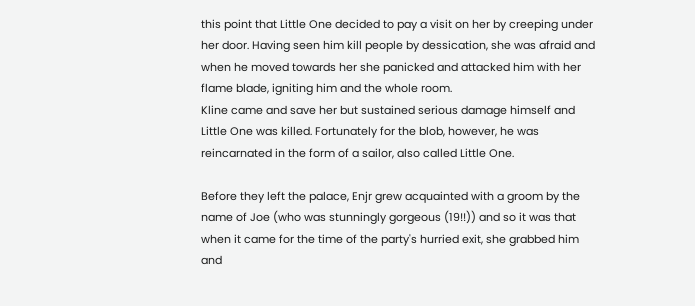this point that Little One decided to pay a visit on her by creeping under her door. Having seen him kill people by dessication, she was afraid and when he moved towards her she panicked and attacked him with her flame blade, igniting him and the whole room.
Kline came and save her but sustained serious damage himself and Little One was killed. Fortunately for the blob, however, he was reincarnated in the form of a sailor, also called Little One.

Before they left the palace, Enjr grew acquainted with a groom by the name of Joe (who was stunningly gorgeous (19!!)) and so it was that when it came for the time of the party's hurried exit, she grabbed him and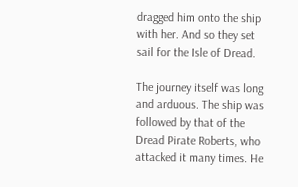dragged him onto the ship with her. And so they set sail for the Isle of Dread.

The journey itself was long and arduous. The ship was followed by that of the Dread Pirate Roberts, who attacked it many times. He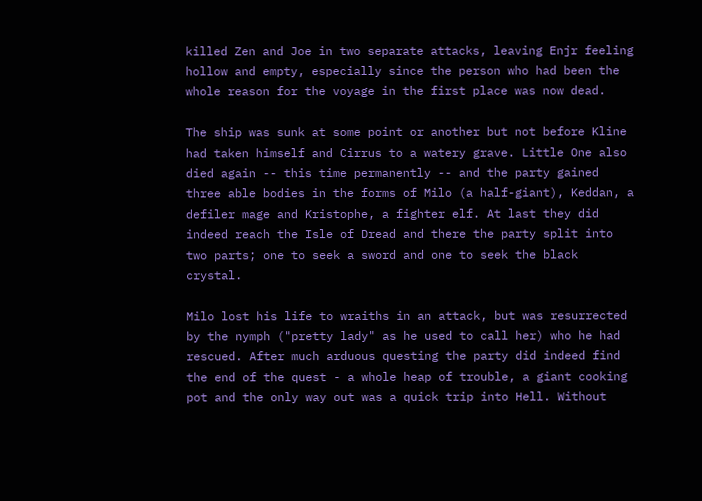killed Zen and Joe in two separate attacks, leaving Enjr feeling hollow and empty, especially since the person who had been the whole reason for the voyage in the first place was now dead.

The ship was sunk at some point or another but not before Kline had taken himself and Cirrus to a watery grave. Little One also died again -- this time permanently -- and the party gained three able bodies in the forms of Milo (a half-giant), Keddan, a defiler mage and Kristophe, a fighter elf. At last they did indeed reach the Isle of Dread and there the party split into two parts; one to seek a sword and one to seek the black crystal.

Milo lost his life to wraiths in an attack, but was resurrected by the nymph ("pretty lady" as he used to call her) who he had rescued. After much arduous questing the party did indeed find the end of the quest - a whole heap of trouble, a giant cooking pot and the only way out was a quick trip into Hell. Without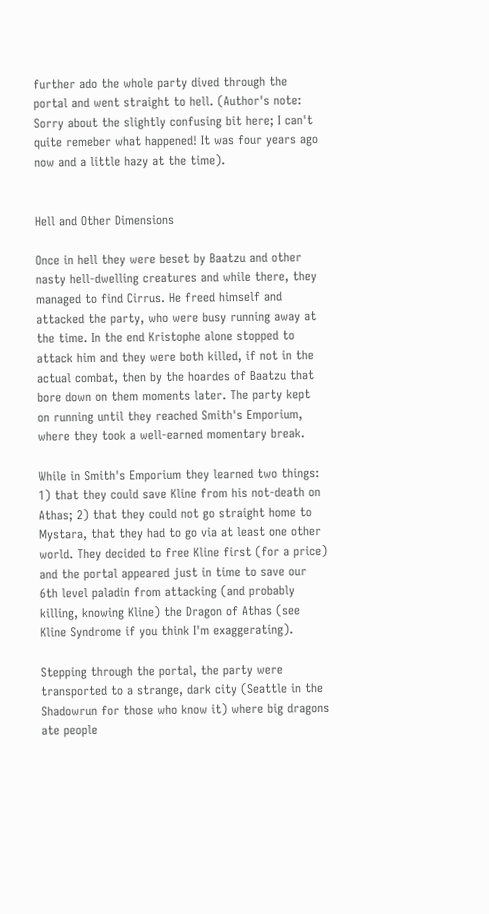further ado the whole party dived through the portal and went straight to hell. (Author's note: Sorry about the slightly confusing bit here; I can't quite remeber what happened! It was four years ago now and a little hazy at the time).


Hell and Other Dimensions

Once in hell they were beset by Baatzu and other nasty hell-dwelling creatures and while there, they managed to find Cirrus. He freed himself and attacked the party, who were busy running away at the time. In the end Kristophe alone stopped to attack him and they were both killed, if not in the actual combat, then by the hoardes of Baatzu that bore down on them moments later. The party kept on running until they reached Smith's Emporium, where they took a well-earned momentary break.

While in Smith's Emporium they learned two things: 1) that they could save Kline from his not-death on Athas; 2) that they could not go straight home to Mystara, that they had to go via at least one other world. They decided to free Kline first (for a price) and the portal appeared just in time to save our 6th level paladin from attacking (and probably killing, knowing Kline) the Dragon of Athas (see Kline Syndrome if you think I'm exaggerating).

Stepping through the portal, the party were transported to a strange, dark city (Seattle in the Shadowrun for those who know it) where big dragons ate people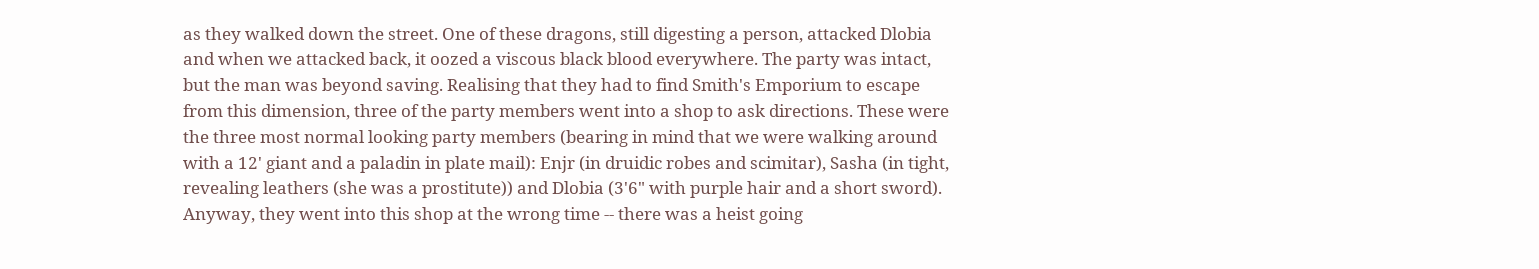as they walked down the street. One of these dragons, still digesting a person, attacked Dlobia and when we attacked back, it oozed a viscous black blood everywhere. The party was intact, but the man was beyond saving. Realising that they had to find Smith's Emporium to escape from this dimension, three of the party members went into a shop to ask directions. These were the three most normal looking party members (bearing in mind that we were walking around with a 12' giant and a paladin in plate mail): Enjr (in druidic robes and scimitar), Sasha (in tight, revealing leathers (she was a prostitute)) and Dlobia (3'6" with purple hair and a short sword). Anyway, they went into this shop at the wrong time -- there was a heist going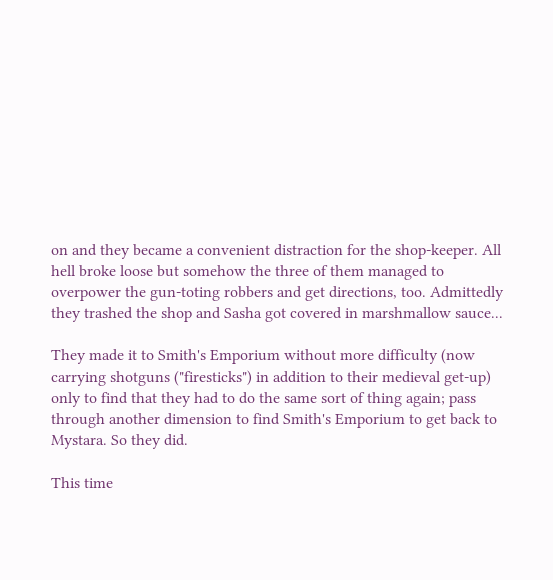on and they became a convenient distraction for the shop-keeper. All hell broke loose but somehow the three of them managed to overpower the gun-toting robbers and get directions, too. Admittedly they trashed the shop and Sasha got covered in marshmallow sauce...

They made it to Smith's Emporium without more difficulty (now carrying shotguns ("firesticks") in addition to their medieval get-up) only to find that they had to do the same sort of thing again; pass through another dimension to find Smith's Emporium to get back to Mystara. So they did.

This time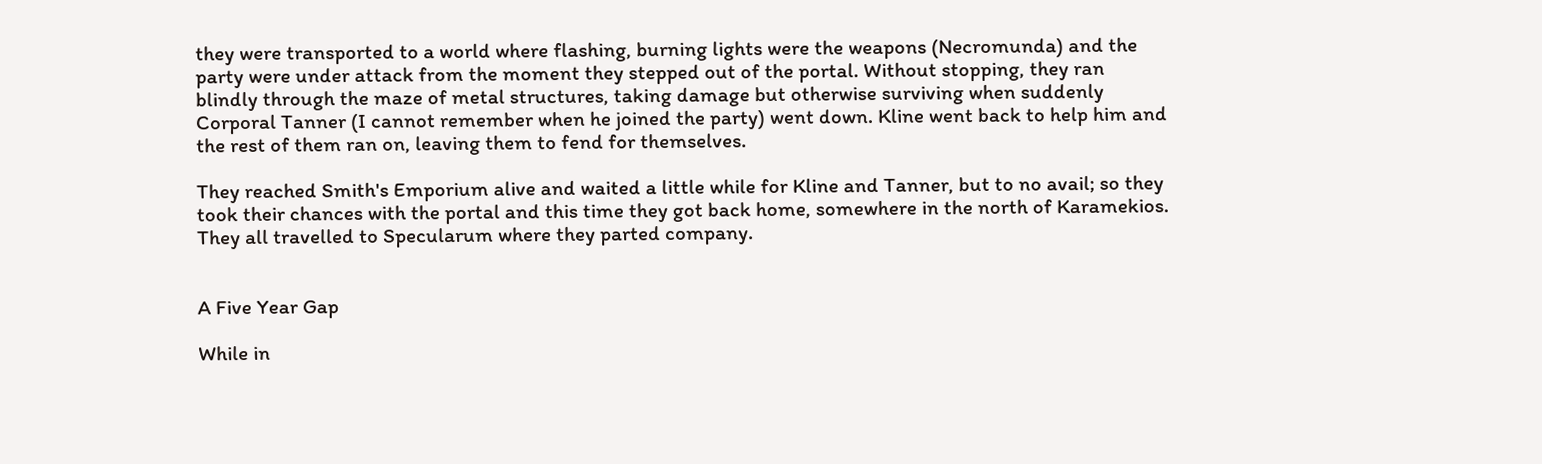they were transported to a world where flashing, burning lights were the weapons (Necromunda) and the party were under attack from the moment they stepped out of the portal. Without stopping, they ran blindly through the maze of metal structures, taking damage but otherwise surviving when suddenly Corporal Tanner (I cannot remember when he joined the party) went down. Kline went back to help him and the rest of them ran on, leaving them to fend for themselves.

They reached Smith's Emporium alive and waited a little while for Kline and Tanner, but to no avail; so they took their chances with the portal and this time they got back home, somewhere in the north of Karamekios. They all travelled to Specularum where they parted company.


A Five Year Gap

While in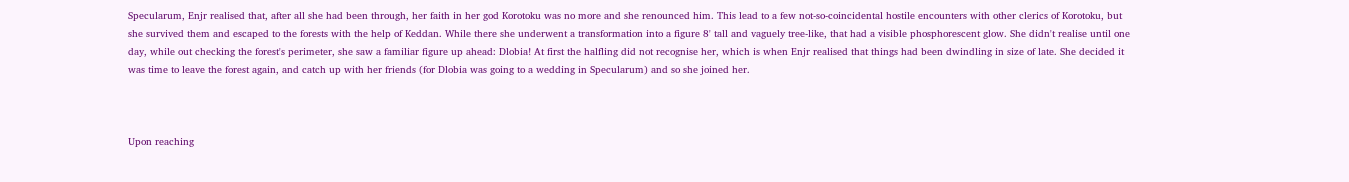Specularum, Enjr realised that, after all she had been through, her faith in her god Korotoku was no more and she renounced him. This lead to a few not-so-coincidental hostile encounters with other clerics of Korotoku, but she survived them and escaped to the forests with the help of Keddan. While there she underwent a transformation into a figure 8' tall and vaguely tree-like, that had a visible phosphorescent glow. She didn't realise until one day, while out checking the forest's perimeter, she saw a familiar figure up ahead: Dlobia! At first the halfling did not recognise her, which is when Enjr realised that things had been dwindling in size of late. She decided it was time to leave the forest again, and catch up with her friends (for Dlobia was going to a wedding in Specularum) and so she joined her.



Upon reaching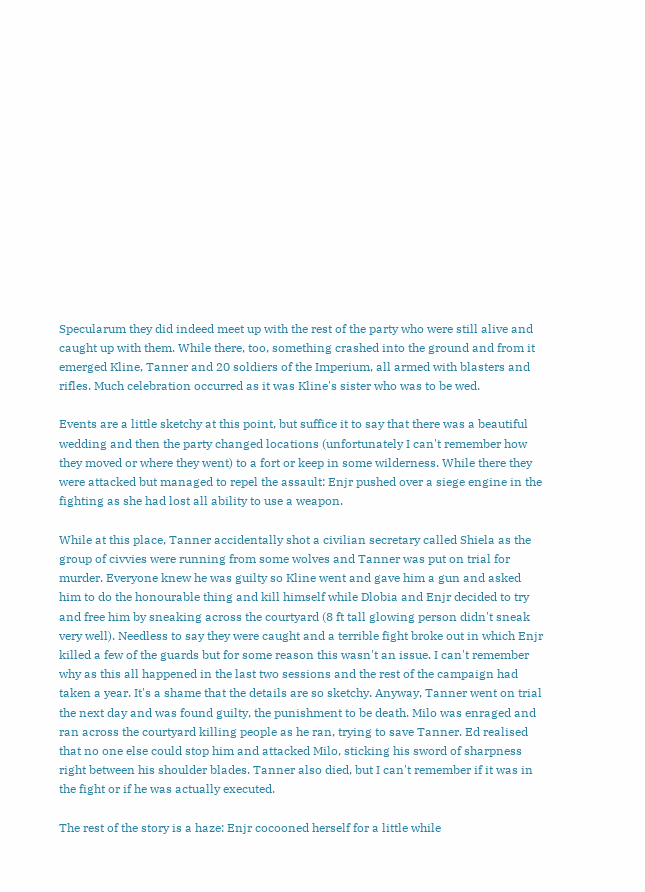Specularum they did indeed meet up with the rest of the party who were still alive and caught up with them. While there, too, something crashed into the ground and from it emerged Kline, Tanner and 20 soldiers of the Imperium, all armed with blasters and rifles. Much celebration occurred as it was Kline's sister who was to be wed.

Events are a little sketchy at this point, but suffice it to say that there was a beautiful wedding and then the party changed locations (unfortunately I can't remember how they moved or where they went) to a fort or keep in some wilderness. While there they were attacked but managed to repel the assault: Enjr pushed over a siege engine in the fighting as she had lost all ability to use a weapon.

While at this place, Tanner accidentally shot a civilian secretary called Shiela as the group of civvies were running from some wolves and Tanner was put on trial for murder. Everyone knew he was guilty so Kline went and gave him a gun and asked him to do the honourable thing and kill himself while Dlobia and Enjr decided to try and free him by sneaking across the courtyard (8 ft tall glowing person didn't sneak very well). Needless to say they were caught and a terrible fight broke out in which Enjr killed a few of the guards but for some reason this wasn't an issue. I can't remember why as this all happened in the last two sessions and the rest of the campaign had taken a year. It's a shame that the details are so sketchy. Anyway, Tanner went on trial the next day and was found guilty, the punishment to be death. Milo was enraged and ran across the courtyard killing people as he ran, trying to save Tanner. Ed realised that no one else could stop him and attacked Milo, sticking his sword of sharpness right between his shoulder blades. Tanner also died, but I can't remember if it was in the fight or if he was actually executed.

The rest of the story is a haze: Enjr cocooned herself for a little while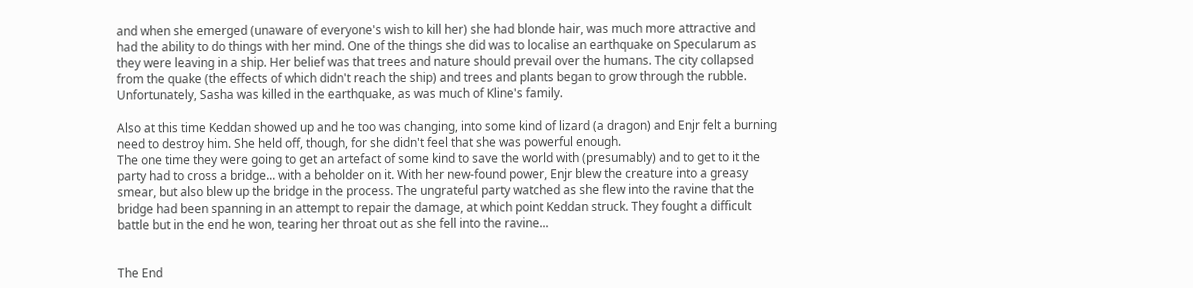and when she emerged (unaware of everyone's wish to kill her) she had blonde hair, was much more attractive and had the ability to do things with her mind. One of the things she did was to localise an earthquake on Specularum as they were leaving in a ship. Her belief was that trees and nature should prevail over the humans. The city collapsed from the quake (the effects of which didn't reach the ship) and trees and plants began to grow through the rubble. Unfortunately, Sasha was killed in the earthquake, as was much of Kline's family.

Also at this time Keddan showed up and he too was changing, into some kind of lizard (a dragon) and Enjr felt a burning need to destroy him. She held off, though, for she didn't feel that she was powerful enough.
The one time they were going to get an artefact of some kind to save the world with (presumably) and to get to it the party had to cross a bridge... with a beholder on it. With her new-found power, Enjr blew the creature into a greasy smear, but also blew up the bridge in the process. The ungrateful party watched as she flew into the ravine that the bridge had been spanning in an attempt to repair the damage, at which point Keddan struck. They fought a difficult battle but in the end he won, tearing her throat out as she fell into the ravine...


The End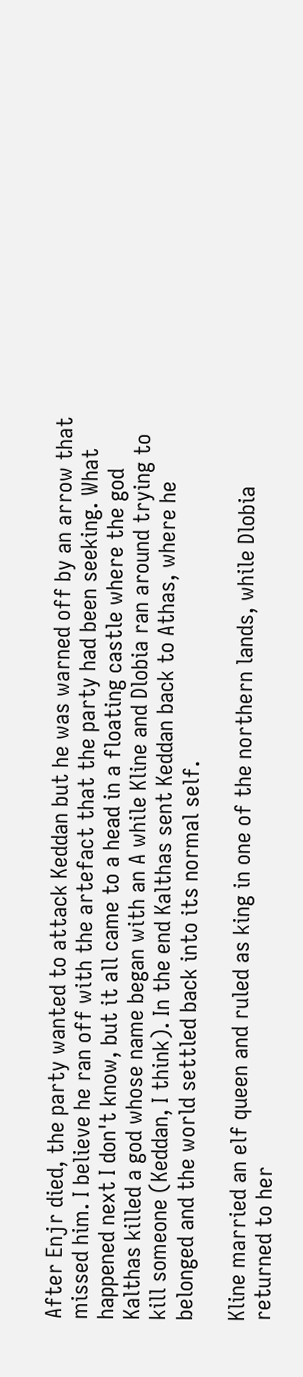After Enjr died, the party wanted to attack Keddan but he was warned off by an arrow that missed him. I believe he ran off with the artefact that the party had been seeking. What happened next I don't know, but it all came to a head in a floating castle where the god Kalthas killed a god whose name began with an A while Kline and Dlobia ran around trying to kill someone (Keddan, I think). In the end Kalthas sent Keddan back to Athas, where he belonged and the world settled back into its normal self.

Kline married an elf queen and ruled as king in one of the northern lands, while Dlobia returned to her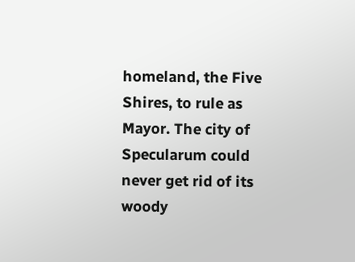homeland, the Five Shires, to rule as Mayor. The city of Specularum could never get rid of its woody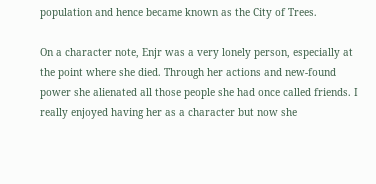population and hence became known as the City of Trees.

On a character note, Enjr was a very lonely person, especially at the point where she died. Through her actions and new-found power she alienated all those people she had once called friends. I really enjoyed having her as a character but now she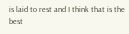is laid to rest and I think that is the best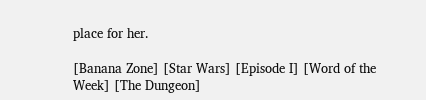place for her.

[Banana Zone] [Star Wars] [Episode I] [Word of the Week] [The Dungeon]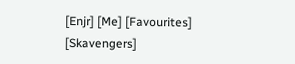[Enjr] [Me] [Favourites] [Skavengers]